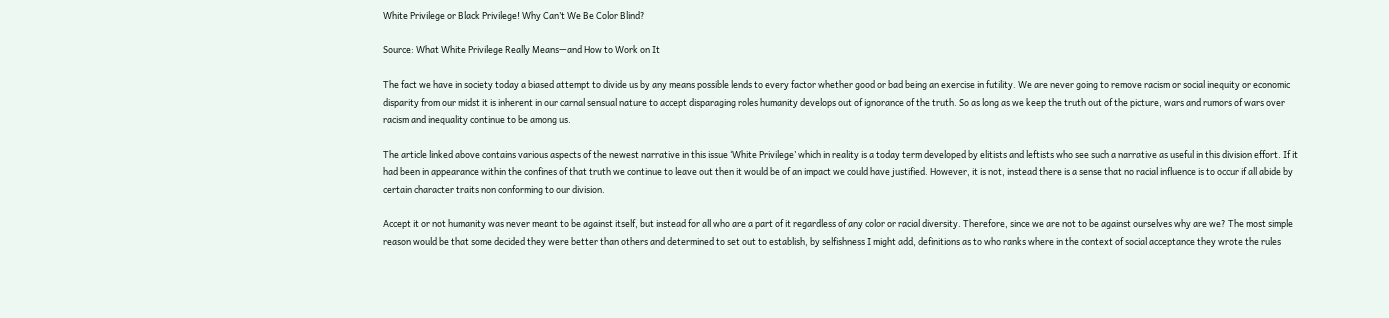White Privilege or Black Privilege! Why Can’t We Be Color Blind?

Source: What White Privilege Really Means—and How to Work on It

The fact we have in society today a biased attempt to divide us by any means possible lends to every factor whether good or bad being an exercise in futility. We are never going to remove racism or social inequity or economic disparity from our midst it is inherent in our carnal sensual nature to accept disparaging roles humanity develops out of ignorance of the truth. So as long as we keep the truth out of the picture, wars and rumors of wars over racism and inequality continue to be among us.

The article linked above contains various aspects of the newest narrative in this issue ‘White Privilege’ which in reality is a today term developed by elitists and leftists who see such a narrative as useful in this division effort. If it had been in appearance within the confines of that truth we continue to leave out then it would be of an impact we could have justified. However, it is not, instead there is a sense that no racial influence is to occur if all abide by certain character traits non conforming to our division.

Accept it or not humanity was never meant to be against itself, but instead for all who are a part of it regardless of any color or racial diversity. Therefore, since we are not to be against ourselves why are we? The most simple reason would be that some decided they were better than others and determined to set out to establish, by selfishness I might add, definitions as to who ranks where in the context of social acceptance they wrote the rules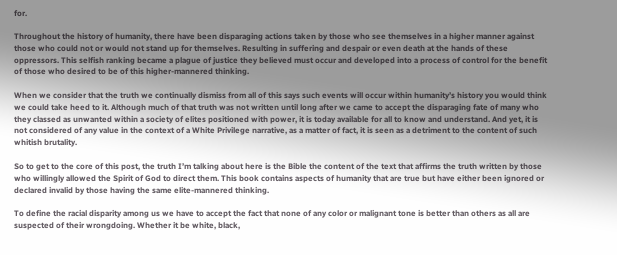for.

Throughout the history of humanity, there have been disparaging actions taken by those who see themselves in a higher manner against those who could not or would not stand up for themselves. Resulting in suffering and despair or even death at the hands of these oppressors. This selfish ranking became a plague of justice they believed must occur and developed into a process of control for the benefit of those who desired to be of this higher-mannered thinking.

When we consider that the truth we continually dismiss from all of this says such events will occur within humanity’s history you would think we could take heed to it. Although much of that truth was not written until long after we came to accept the disparaging fate of many who they classed as unwanted within a society of elites positioned with power, it is today available for all to know and understand. And yet, it is not considered of any value in the context of a White Privilege narrative, as a matter of fact, it is seen as a detriment to the content of such whitish brutality.

So to get to the core of this post, the truth I’m talking about here is the Bible the content of the text that affirms the truth written by those who willingly allowed the Spirit of God to direct them. This book contains aspects of humanity that are true but have either been ignored or declared invalid by those having the same elite-mannered thinking.

To define the racial disparity among us we have to accept the fact that none of any color or malignant tone is better than others as all are suspected of their wrongdoing. Whether it be white, black,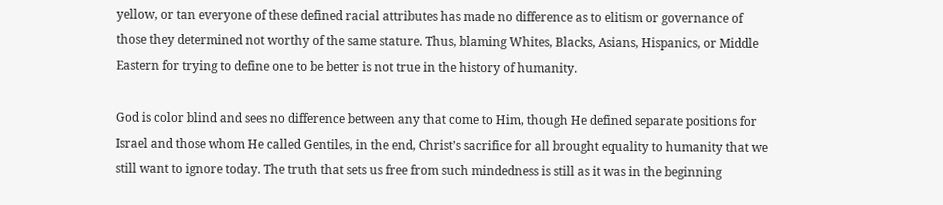yellow, or tan everyone of these defined racial attributes has made no difference as to elitism or governance of those they determined not worthy of the same stature. Thus, blaming Whites, Blacks, Asians, Hispanics, or Middle Eastern for trying to define one to be better is not true in the history of humanity.

God is color blind and sees no difference between any that come to Him, though He defined separate positions for Israel and those whom He called Gentiles, in the end, Christ’s sacrifice for all brought equality to humanity that we still want to ignore today. The truth that sets us free from such mindedness is still as it was in the beginning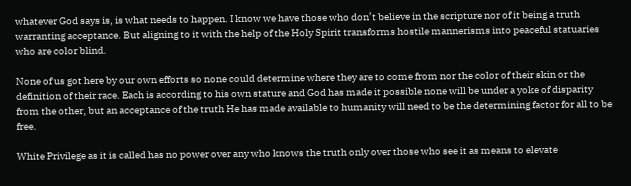whatever God says is, is what needs to happen. I know we have those who don’t believe in the scripture nor of it being a truth warranting acceptance. But aligning to it with the help of the Holy Spirit transforms hostile mannerisms into peaceful statuaries who are color blind.

None of us got here by our own efforts so none could determine where they are to come from nor the color of their skin or the definition of their race. Each is according to his own stature and God has made it possible none will be under a yoke of disparity from the other, but an acceptance of the truth He has made available to humanity will need to be the determining factor for all to be free.

White Privilege as it is called has no power over any who knows the truth only over those who see it as means to elevate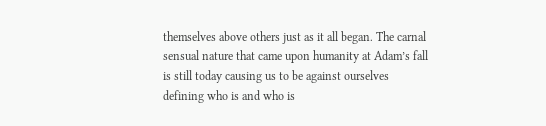themselves above others just as it all began. The carnal sensual nature that came upon humanity at Adam’s fall is still today causing us to be against ourselves defining who is and who is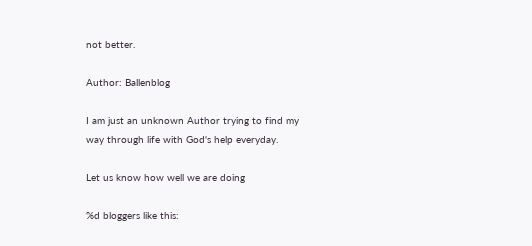not better.

Author: Ballenblog

I am just an unknown Author trying to find my way through life with God's help everyday.

Let us know how well we are doing

%d bloggers like this: